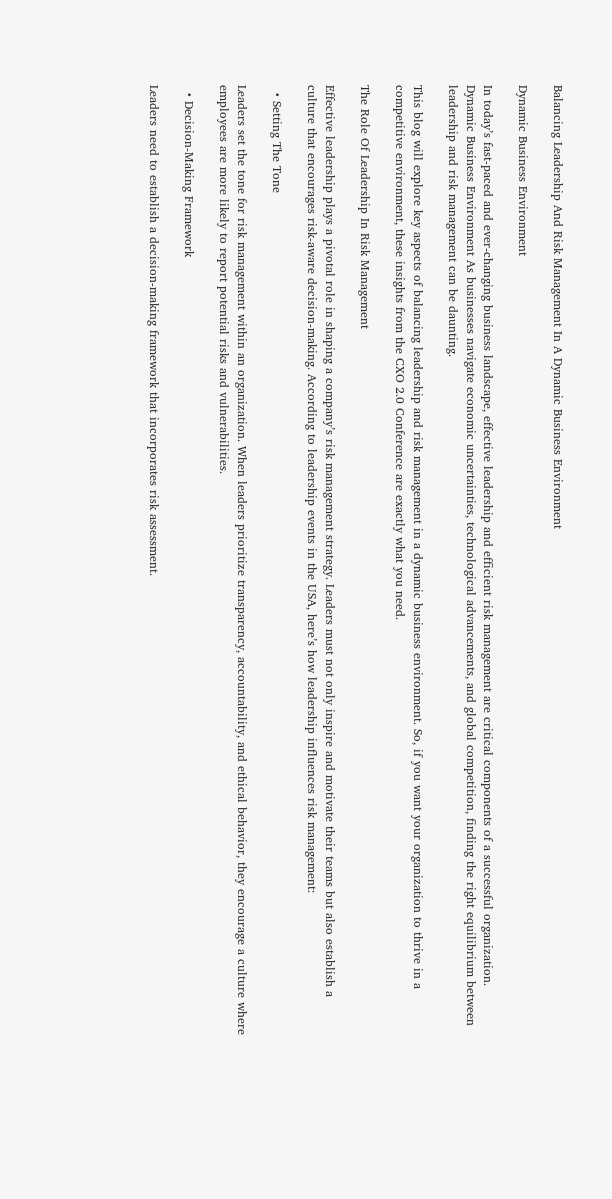Balancing Leadership And Risk Management In A Dynamic Business Environment

Dynamic Business Environment

In today’s fast-paced and ever-changing business landscape, effective leadership and efficient risk management are critical components of a successful organization. Dynamic Business Environment As businesses navigate economic uncertainties, technological advancements, and global competition, finding the right equilibrium between leadership and risk management can be daunting.

This blog will explore key aspects of balancing leadership and risk management in a dynamic business environment. So, if you want your organization to thrive in a competitive environment, these insights from the CXO 2.0 Conference are exactly what you need.

The Role Of Leadership In Risk Management

Effective leadership plays a pivotal role in shaping a company’s risk management strategy. Leaders must not only inspire and motivate their teams but also establish a culture that encourages risk-aware decision-making. According to leadership events in the USA, here’s how leadership influences risk management:

  • Setting The Tone

Leaders set the tone for risk management within an organization. When leaders prioritize transparency, accountability, and ethical behavior, they encourage a culture where employees are more likely to report potential risks and vulnerabilities.

  • Decision-Making Framework

Leaders need to establish a decision-making framework that incorporates risk assessment.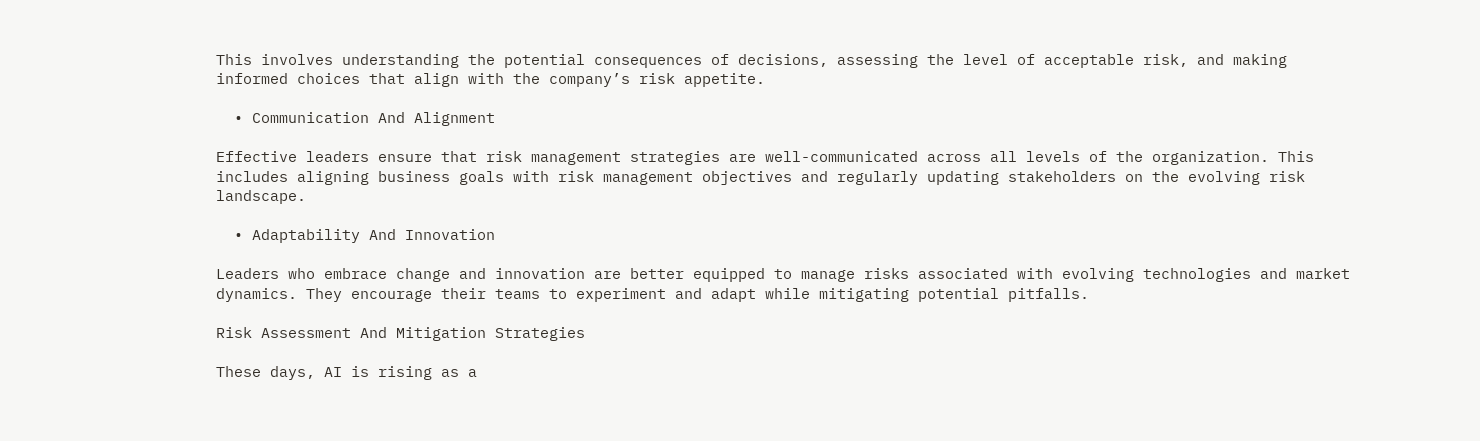This involves understanding the potential consequences of decisions, assessing the level of acceptable risk, and making informed choices that align with the company’s risk appetite.

  • Communication And Alignment

Effective leaders ensure that risk management strategies are well-communicated across all levels of the organization. This includes aligning business goals with risk management objectives and regularly updating stakeholders on the evolving risk landscape.

  • Adaptability And Innovation

Leaders who embrace change and innovation are better equipped to manage risks associated with evolving technologies and market dynamics. They encourage their teams to experiment and adapt while mitigating potential pitfalls.

Risk Assessment And Mitigation Strategies

These days, AI is rising as a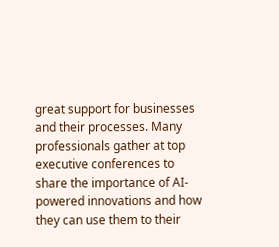great support for businesses and their processes. Many professionals gather at top executive conferences to share the importance of AI-powered innovations and how they can use them to their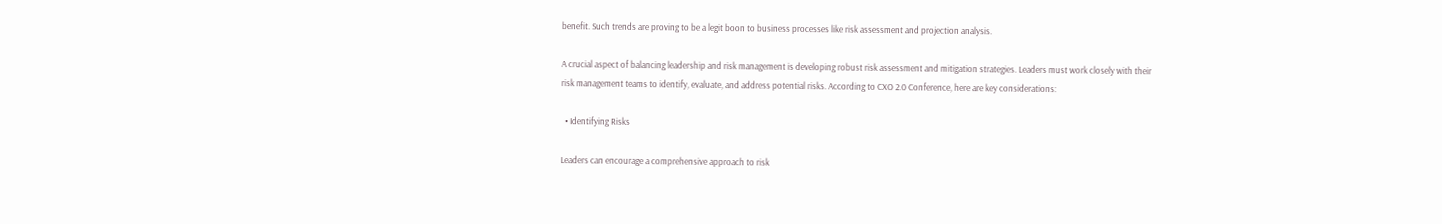benefit. Such trends are proving to be a legit boon to business processes like risk assessment and projection analysis.

A crucial aspect of balancing leadership and risk management is developing robust risk assessment and mitigation strategies. Leaders must work closely with their risk management teams to identify, evaluate, and address potential risks. According to CXO 2.0 Conference, here are key considerations:

  • Identifying Risks

Leaders can encourage a comprehensive approach to risk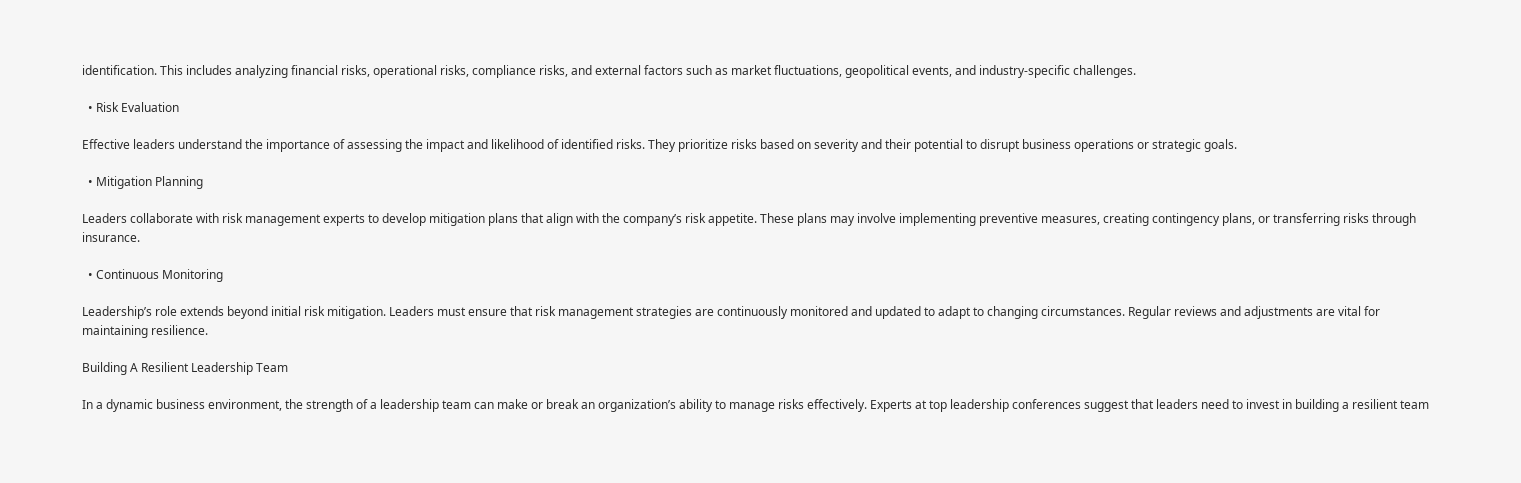identification. This includes analyzing financial risks, operational risks, compliance risks, and external factors such as market fluctuations, geopolitical events, and industry-specific challenges.

  • Risk Evaluation

Effective leaders understand the importance of assessing the impact and likelihood of identified risks. They prioritize risks based on severity and their potential to disrupt business operations or strategic goals.

  • Mitigation Planning

Leaders collaborate with risk management experts to develop mitigation plans that align with the company’s risk appetite. These plans may involve implementing preventive measures, creating contingency plans, or transferring risks through insurance.

  • Continuous Monitoring

Leadership’s role extends beyond initial risk mitigation. Leaders must ensure that risk management strategies are continuously monitored and updated to adapt to changing circumstances. Regular reviews and adjustments are vital for maintaining resilience.

Building A Resilient Leadership Team

In a dynamic business environment, the strength of a leadership team can make or break an organization’s ability to manage risks effectively. Experts at top leadership conferences suggest that leaders need to invest in building a resilient team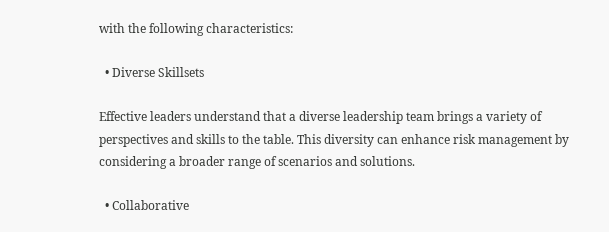with the following characteristics:

  • Diverse Skillsets

Effective leaders understand that a diverse leadership team brings a variety of perspectives and skills to the table. This diversity can enhance risk management by considering a broader range of scenarios and solutions.

  • Collaborative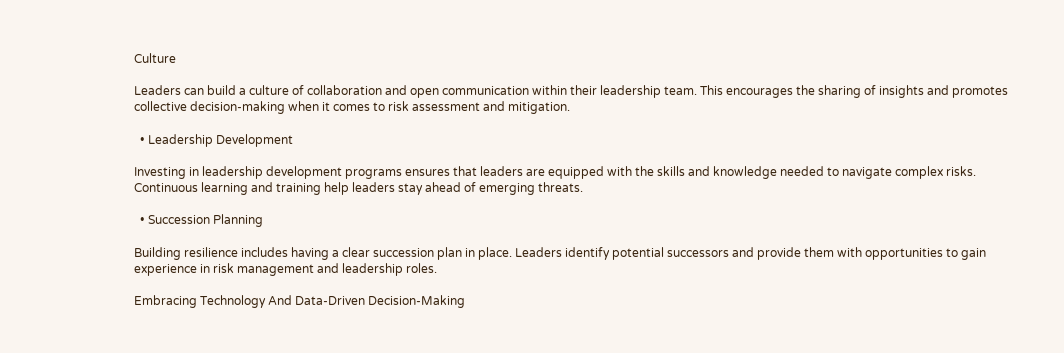Culture

Leaders can build a culture of collaboration and open communication within their leadership team. This encourages the sharing of insights and promotes collective decision-making when it comes to risk assessment and mitigation.

  • Leadership Development

Investing in leadership development programs ensures that leaders are equipped with the skills and knowledge needed to navigate complex risks. Continuous learning and training help leaders stay ahead of emerging threats.

  • Succession Planning

Building resilience includes having a clear succession plan in place. Leaders identify potential successors and provide them with opportunities to gain experience in risk management and leadership roles.

Embracing Technology And Data-Driven Decision-Making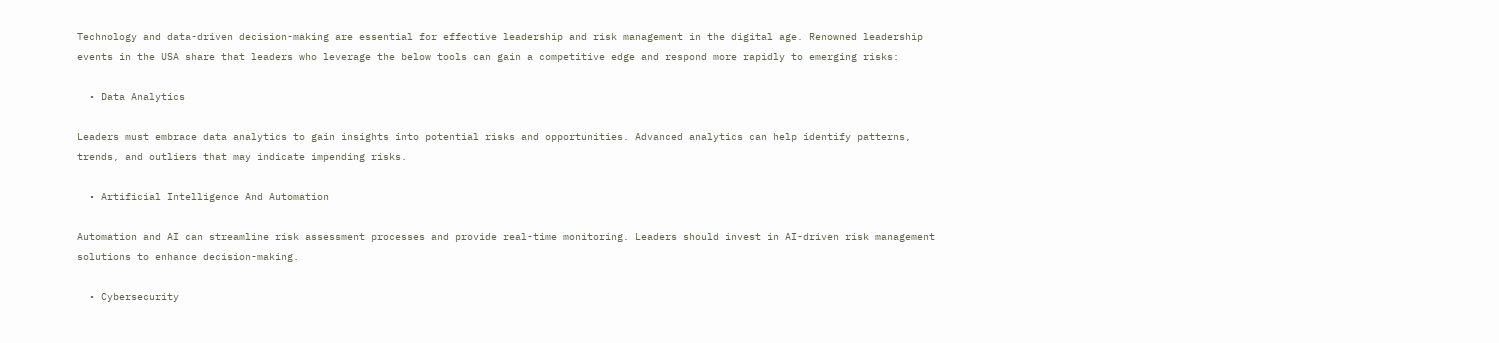Technology and data-driven decision-making are essential for effective leadership and risk management in the digital age. Renowned leadership events in the USA share that leaders who leverage the below tools can gain a competitive edge and respond more rapidly to emerging risks:

  • Data Analytics

Leaders must embrace data analytics to gain insights into potential risks and opportunities. Advanced analytics can help identify patterns, trends, and outliers that may indicate impending risks.

  • Artificial Intelligence And Automation

Automation and AI can streamline risk assessment processes and provide real-time monitoring. Leaders should invest in AI-driven risk management solutions to enhance decision-making.

  • Cybersecurity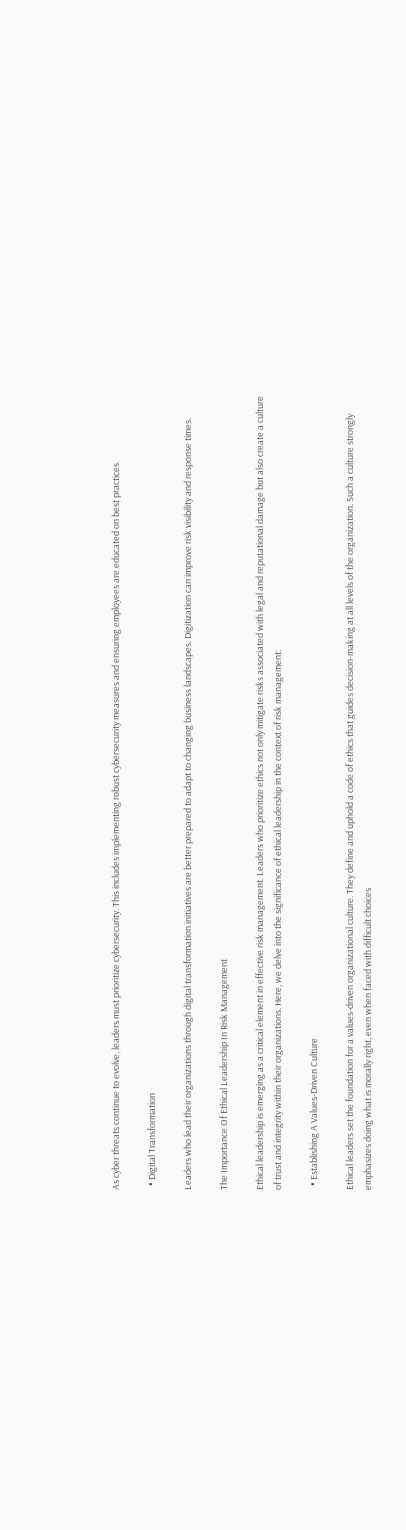As cyber threats continue to evolve, leaders must prioritize cybersecurity. This includes implementing robust cybersecurity measures and ensuring employees are educated on best practices.

  • Digital Transformation

Leaders who lead their organizations through digital transformation initiatives are better prepared to adapt to changing business landscapes. Digitization can improve risk visibility and response times.

The Importance Of Ethical Leadership In Risk Management

Ethical leadership is emerging as a critical element in effective risk management. Leaders who prioritize ethics not only mitigate risks associated with legal and reputational damage but also create a culture of trust and integrity within their organizations. Here, we delve into the significance of ethical leadership in the context of risk management:

  • Establishing A Values-Driven Culture

Ethical leaders set the foundation for a values-driven organizational culture. They define and uphold a code of ethics that guides decision-making at all levels of the organization. Such a culture strongly emphasizes doing what is morally right, even when faced with difficult choices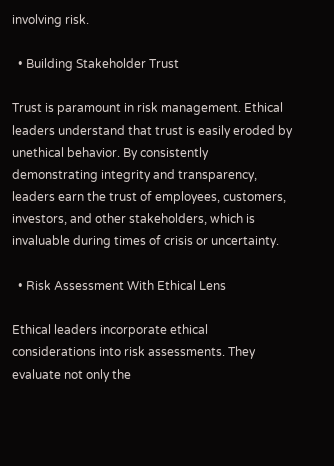involving risk.

  • Building Stakeholder Trust

Trust is paramount in risk management. Ethical leaders understand that trust is easily eroded by unethical behavior. By consistently demonstrating integrity and transparency, leaders earn the trust of employees, customers, investors, and other stakeholders, which is invaluable during times of crisis or uncertainty.

  • Risk Assessment With Ethical Lens

Ethical leaders incorporate ethical considerations into risk assessments. They evaluate not only the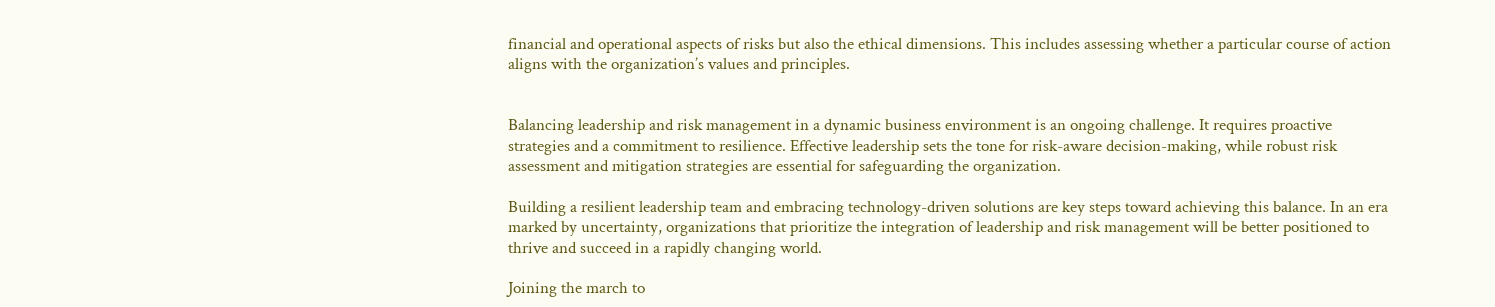financial and operational aspects of risks but also the ethical dimensions. This includes assessing whether a particular course of action aligns with the organization’s values and principles.


Balancing leadership and risk management in a dynamic business environment is an ongoing challenge. It requires proactive strategies and a commitment to resilience. Effective leadership sets the tone for risk-aware decision-making, while robust risk assessment and mitigation strategies are essential for safeguarding the organization.

Building a resilient leadership team and embracing technology-driven solutions are key steps toward achieving this balance. In an era marked by uncertainty, organizations that prioritize the integration of leadership and risk management will be better positioned to thrive and succeed in a rapidly changing world.

Joining the march to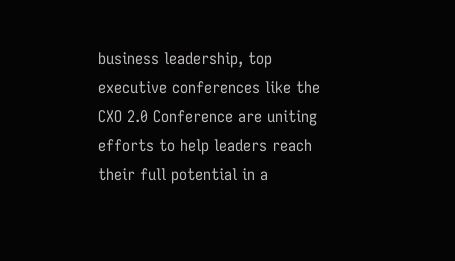business leadership, top executive conferences like the CXO 2.0 Conference are uniting efforts to help leaders reach their full potential in a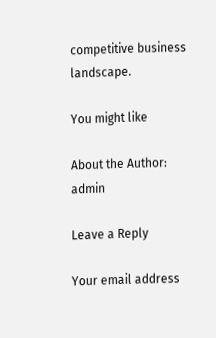competitive business landscape.

You might like

About the Author: admin

Leave a Reply

Your email address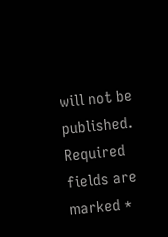will not be published. Required fields are marked *